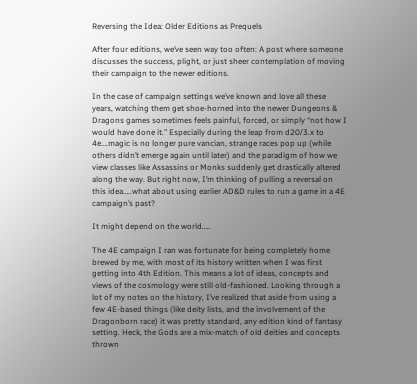Reversing the Idea: Older Editions as Prequels

After four editions, we’ve seen way too often: A post where someone discusses the success, plight, or just sheer contemplation of moving their campaign to the newer editions.

In the case of campaign settings we’ve known and love all these years, watching them get shoe-horned into the newer Dungeons & Dragons games sometimes feels painful, forced, or simply “not how I would have done it.” Especially during the leap from d20/3.x to 4e….magic is no longer pure vancian, strange races pop up (while others didn’t emerge again until later) and the paradigm of how we view classes like Assassins or Monks suddenly get drastically altered along the way. But right now, I’m thinking of pulling a reversal on this idea…..what about using earlier AD&D rules to run a game in a 4E campaign’s past?

It might depend on the world…..

The 4E campaign I ran was fortunate for being completely home brewed by me, with most of its history written when I was first getting into 4th Edition. This means a lot of ideas, concepts and views of the cosmology were still old-fashioned. Looking through a lot of my notes on the history, I’ve realized that aside from using a few 4E-based things (like deity lists, and the involvement of the Dragonborn race) it was pretty standard, any edition kind of fantasy setting. Heck, the Gods are a mix-match of old deities and concepts thrown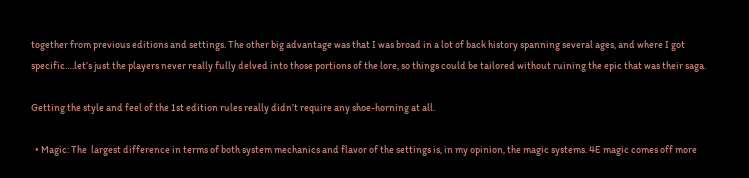together from previous editions and settings. The other big advantage was that I was broad in a lot of back history spanning several ages, and where I got specific….let’s just the players never really fully delved into those portions of the lore, so things could be tailored without ruining the epic that was their saga.

Getting the style and feel of the 1st edition rules really didn’t require any shoe-horning at all.

  • Magic: The  largest difference in terms of both system mechanics and flavor of the settings is, in my opinion, the magic systems. 4E magic comes off more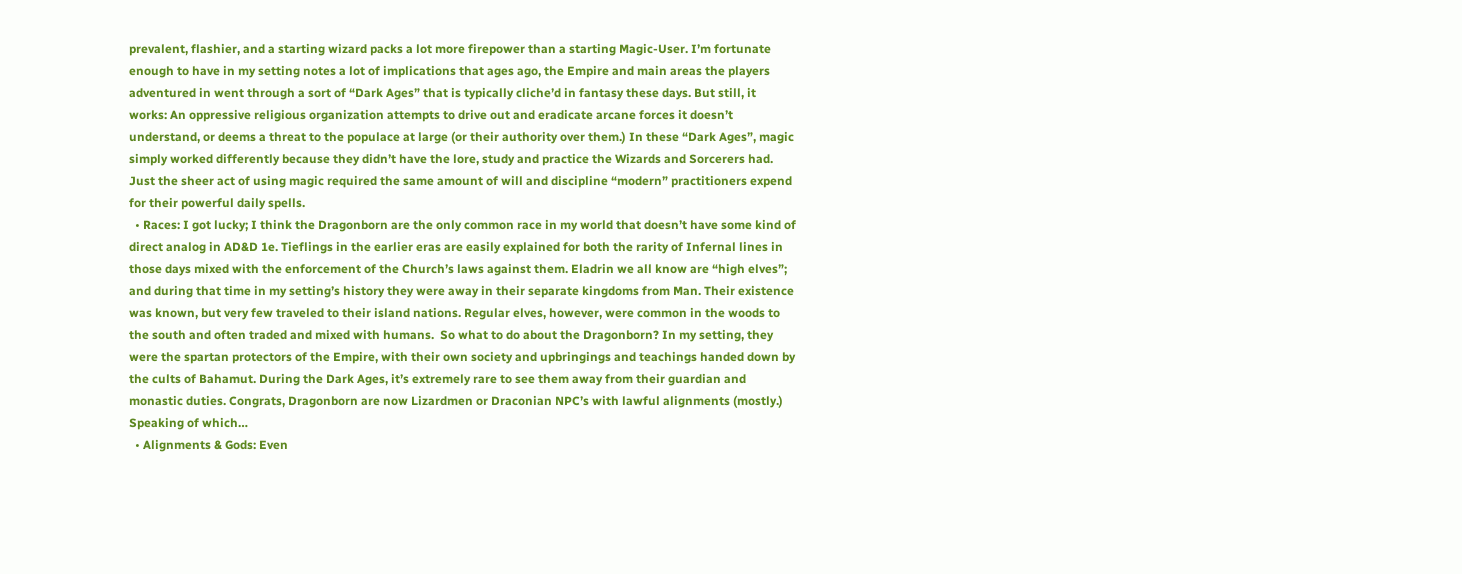prevalent, flashier, and a starting wizard packs a lot more firepower than a starting Magic-User. I’m fortunate enough to have in my setting notes a lot of implications that ages ago, the Empire and main areas the players adventured in went through a sort of “Dark Ages” that is typically cliche’d in fantasy these days. But still, it works: An oppressive religious organization attempts to drive out and eradicate arcane forces it doesn’t understand, or deems a threat to the populace at large (or their authority over them.) In these “Dark Ages”, magic simply worked differently because they didn’t have the lore, study and practice the Wizards and Sorcerers had. Just the sheer act of using magic required the same amount of will and discipline “modern” practitioners expend for their powerful daily spells.
  • Races: I got lucky; I think the Dragonborn are the only common race in my world that doesn’t have some kind of direct analog in AD&D 1e. Tieflings in the earlier eras are easily explained for both the rarity of Infernal lines in those days mixed with the enforcement of the Church’s laws against them. Eladrin we all know are “high elves”; and during that time in my setting’s history they were away in their separate kingdoms from Man. Their existence was known, but very few traveled to their island nations. Regular elves, however, were common in the woods to the south and often traded and mixed with humans.  So what to do about the Dragonborn? In my setting, they were the spartan protectors of the Empire, with their own society and upbringings and teachings handed down by the cults of Bahamut. During the Dark Ages, it’s extremely rare to see them away from their guardian and monastic duties. Congrats, Dragonborn are now Lizardmen or Draconian NPC’s with lawful alignments (mostly.) Speaking of which…
  • Alignments & Gods: Even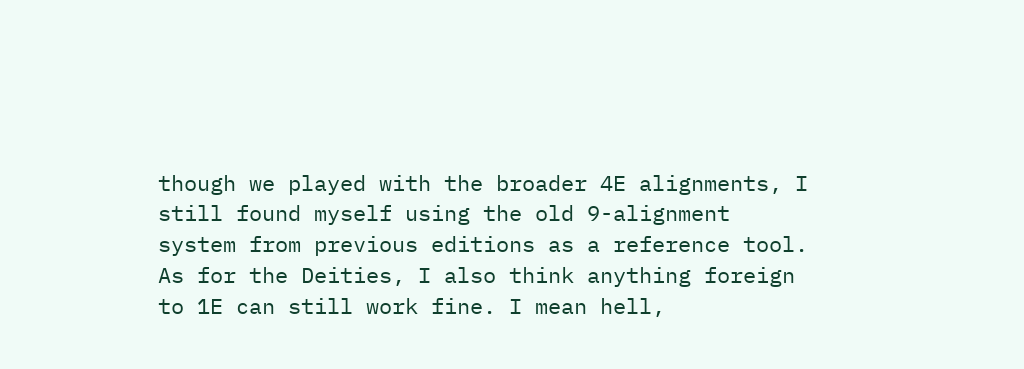though we played with the broader 4E alignments, I still found myself using the old 9-alignment system from previous editions as a reference tool.  As for the Deities, I also think anything foreign to 1E can still work fine. I mean hell,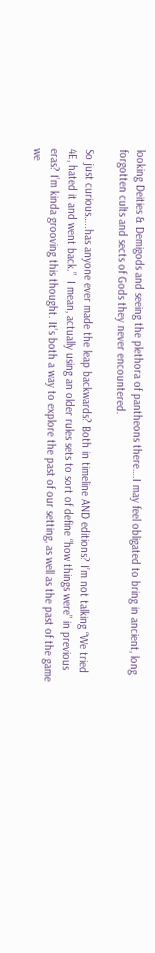looking Deities & Demigods and seeing the plethora of pantheons there….I may feel obligated to bring in ancient, long forgotten cults and sects of Gods they never encountered.

So just curious…..has anyone ever made the leap backwards? Both in timeline AND editions? I’m not talking “We tried 4E, hated it and went back.”  I mean, actually using an older rules sets to sort of define “how things were” in previous eras? I’m kinda grooving this thought. It’s both a way to explore the past of our setting, as well as the past of the game we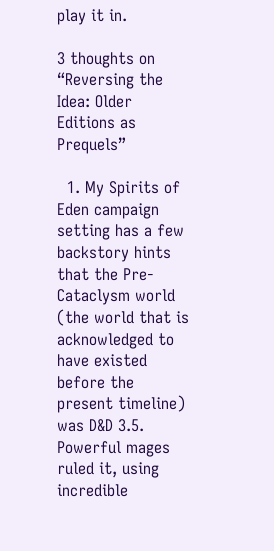play it in.

3 thoughts on “Reversing the Idea: Older Editions as Prequels”

  1. My Spirits of Eden campaign setting has a few backstory hints that the Pre-Cataclysm world (the world that is acknowledged to have existed before the present timeline) was D&D 3.5. Powerful mages ruled it, using incredible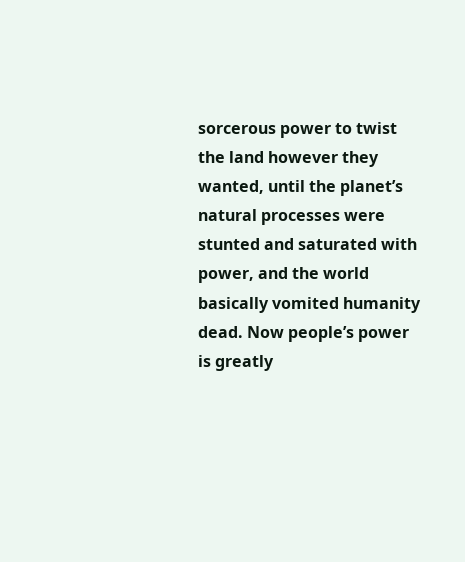sorcerous power to twist the land however they wanted, until the planet’s natural processes were stunted and saturated with power, and the world basically vomited humanity dead. Now people’s power is greatly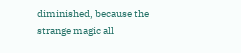diminished, because the strange magic all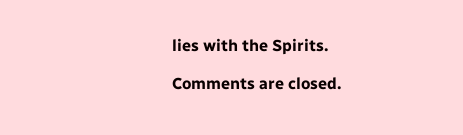lies with the Spirits.

Comments are closed.